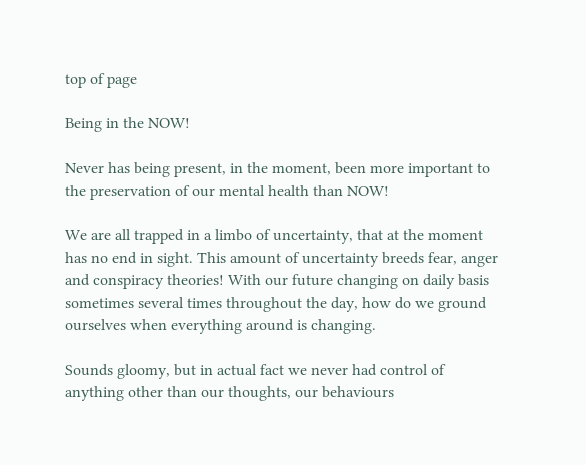top of page

Being in the NOW!

Never has being present, in the moment, been more important to the preservation of our mental health than NOW!

We are all trapped in a limbo of uncertainty, that at the moment has no end in sight. This amount of uncertainty breeds fear, anger and conspiracy theories! With our future changing on daily basis sometimes several times throughout the day, how do we ground ourselves when everything around is changing.

Sounds gloomy, but in actual fact we never had control of anything other than our thoughts, our behaviours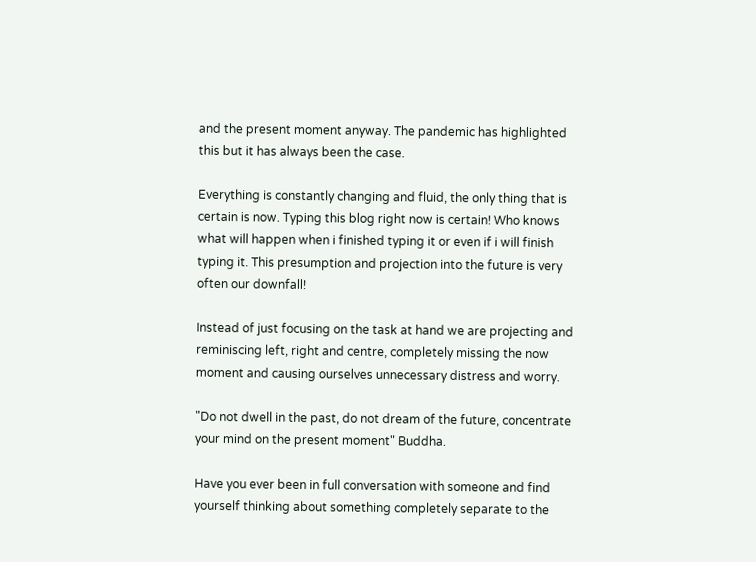and the present moment anyway. The pandemic has highlighted this but it has always been the case.

Everything is constantly changing and fluid, the only thing that is certain is now. Typing this blog right now is certain! Who knows what will happen when i finished typing it or even if i will finish typing it. This presumption and projection into the future is very often our downfall!

Instead of just focusing on the task at hand we are projecting and reminiscing left, right and centre, completely missing the now moment and causing ourselves unnecessary distress and worry.

"Do not dwell in the past, do not dream of the future, concentrate your mind on the present moment" Buddha.

Have you ever been in full conversation with someone and find yourself thinking about something completely separate to the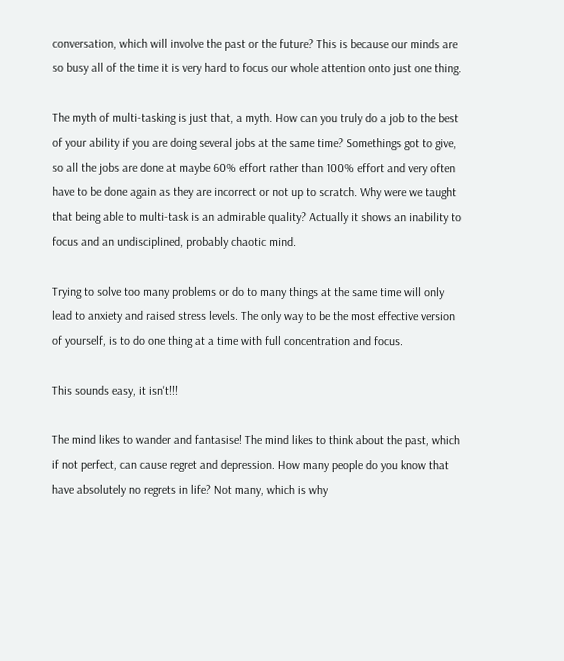conversation, which will involve the past or the future? This is because our minds are so busy all of the time it is very hard to focus our whole attention onto just one thing.

The myth of multi-tasking is just that, a myth. How can you truly do a job to the best of your ability if you are doing several jobs at the same time? Somethings got to give, so all the jobs are done at maybe 60% effort rather than 100% effort and very often have to be done again as they are incorrect or not up to scratch. Why were we taught that being able to multi-task is an admirable quality? Actually it shows an inability to focus and an undisciplined, probably chaotic mind.

Trying to solve too many problems or do to many things at the same time will only lead to anxiety and raised stress levels. The only way to be the most effective version of yourself, is to do one thing at a time with full concentration and focus.

This sounds easy, it isn't!!!

The mind likes to wander and fantasise! The mind likes to think about the past, which if not perfect, can cause regret and depression. How many people do you know that have absolutely no regrets in life? Not many, which is why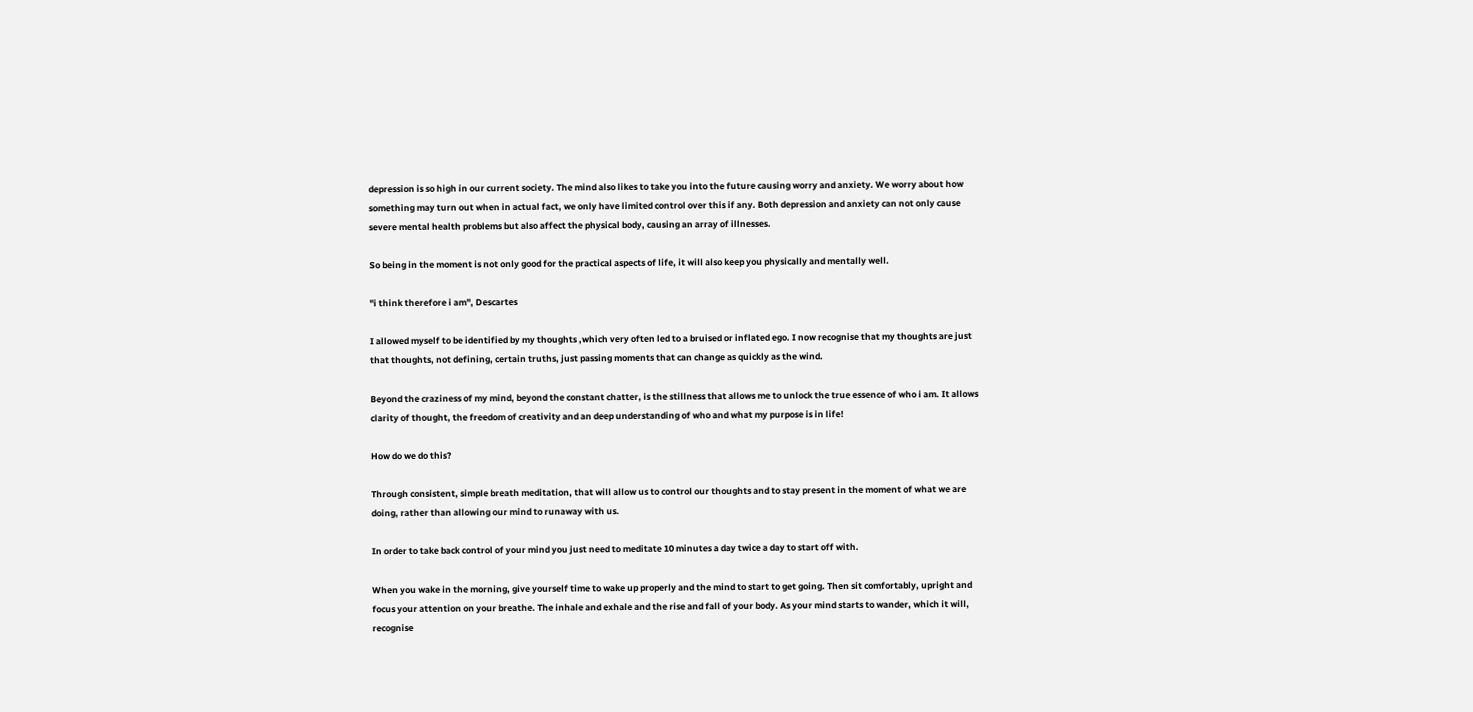depression is so high in our current society. The mind also likes to take you into the future causing worry and anxiety. We worry about how something may turn out when in actual fact, we only have limited control over this if any. Both depression and anxiety can not only cause severe mental health problems but also affect the physical body, causing an array of illnesses.

So being in the moment is not only good for the practical aspects of life, it will also keep you physically and mentally well.

"i think therefore i am", Descartes

I allowed myself to be identified by my thoughts ,which very often led to a bruised or inflated ego. I now recognise that my thoughts are just that thoughts, not defining, certain truths, just passing moments that can change as quickly as the wind.

Beyond the craziness of my mind, beyond the constant chatter, is the stillness that allows me to unlock the true essence of who i am. It allows clarity of thought, the freedom of creativity and an deep understanding of who and what my purpose is in life!

How do we do this?

Through consistent, simple breath meditation, that will allow us to control our thoughts and to stay present in the moment of what we are doing, rather than allowing our mind to runaway with us.

In order to take back control of your mind you just need to meditate 10 minutes a day twice a day to start off with.

When you wake in the morning, give yourself time to wake up properly and the mind to start to get going. Then sit comfortably, upright and focus your attention on your breathe. The inhale and exhale and the rise and fall of your body. As your mind starts to wander, which it will, recognise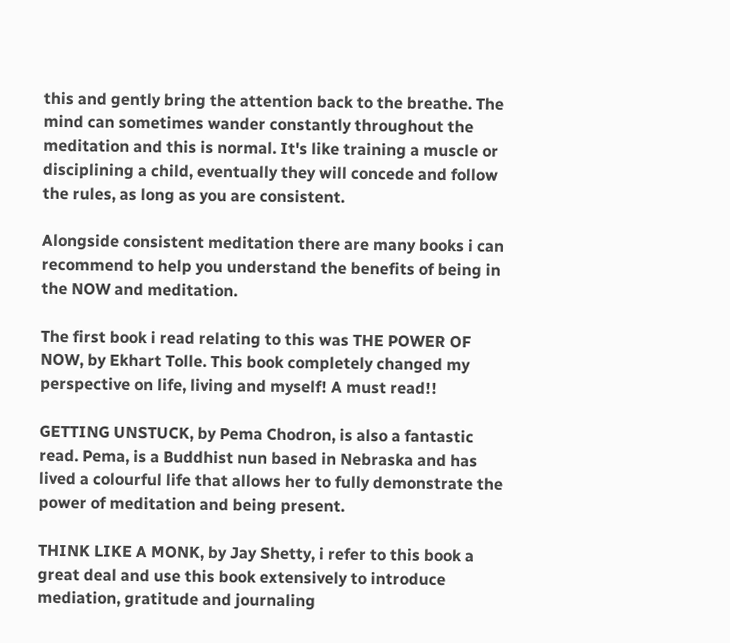this and gently bring the attention back to the breathe. The mind can sometimes wander constantly throughout the meditation and this is normal. It's like training a muscle or disciplining a child, eventually they will concede and follow the rules, as long as you are consistent.

Alongside consistent meditation there are many books i can recommend to help you understand the benefits of being in the NOW and meditation.

The first book i read relating to this was THE POWER OF NOW, by Ekhart Tolle. This book completely changed my perspective on life, living and myself! A must read!!

GETTING UNSTUCK, by Pema Chodron, is also a fantastic read. Pema, is a Buddhist nun based in Nebraska and has lived a colourful life that allows her to fully demonstrate the power of meditation and being present.

THINK LIKE A MONK, by Jay Shetty, i refer to this book a great deal and use this book extensively to introduce mediation, gratitude and journaling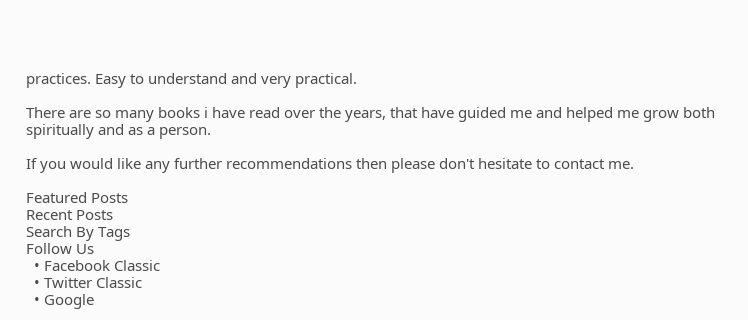practices. Easy to understand and very practical.

There are so many books i have read over the years, that have guided me and helped me grow both spiritually and as a person.

If you would like any further recommendations then please don't hesitate to contact me.

Featured Posts
Recent Posts
Search By Tags
Follow Us
  • Facebook Classic
  • Twitter Classic
  • Google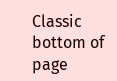Classic
bottom of page